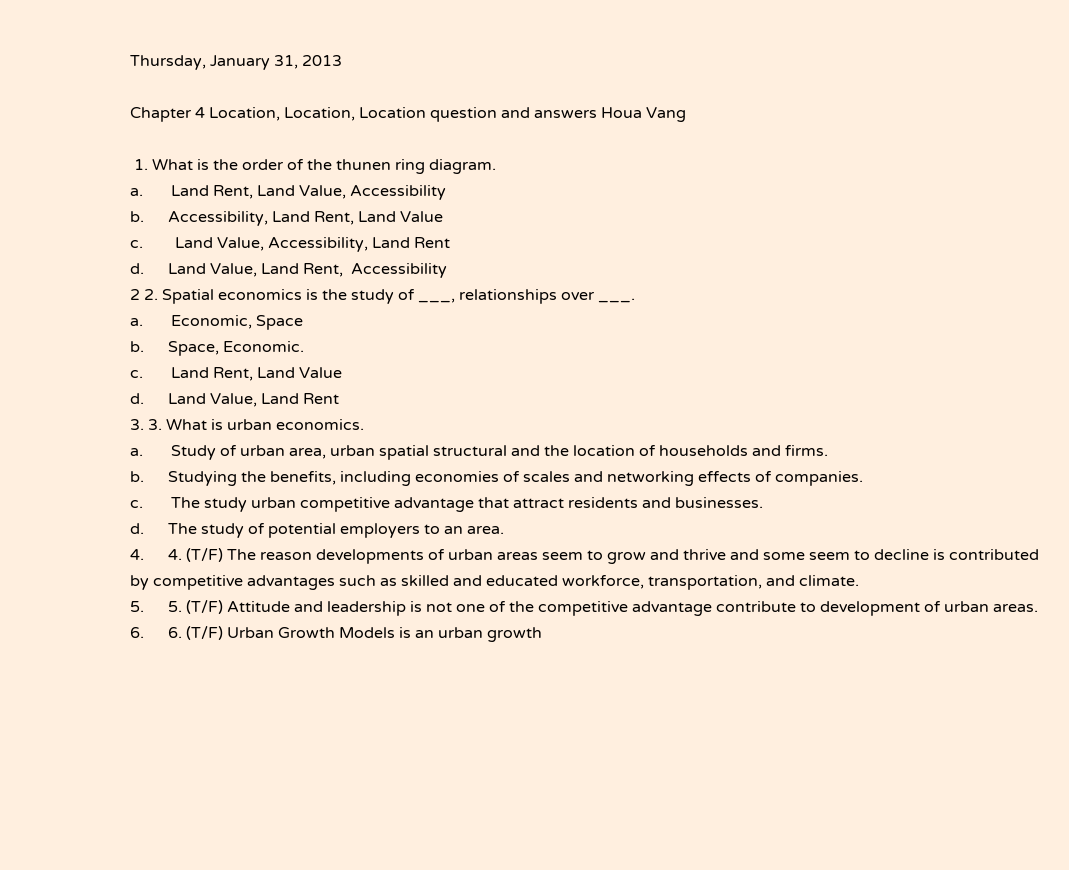Thursday, January 31, 2013

Chapter 4 Location, Location, Location question and answers Houa Vang

 1. What is the order of the thunen ring diagram.
a.       Land Rent, Land Value, Accessibility
b.      Accessibility, Land Rent, Land Value
c.        Land Value, Accessibility, Land Rent
d.      Land Value, Land Rent,  Accessibility
2 2. Spatial economics is the study of ___, relationships over ___.
a.       Economic, Space
b.      Space, Economic.
c.       Land Rent, Land Value
d.      Land Value, Land Rent
3. 3. What is urban economics.
a.       Study of urban area, urban spatial structural and the location of households and firms.
b.      Studying the benefits, including economies of scales and networking effects of companies.
c.       The study urban competitive advantage that attract residents and businesses.
d.      The study of potential employers to an area.
4.      4. (T/F) The reason developments of urban areas seem to grow and thrive and some seem to decline is contributed by competitive advantages such as skilled and educated workforce, transportation, and climate.
5.      5. (T/F) Attitude and leadership is not one of the competitive advantage contribute to development of urban areas.
6.      6. (T/F) Urban Growth Models is an urban growth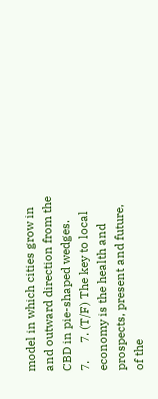model in which cities grow in and outward direction from the CBD in pie-shaped wedges.
7.      7. (T/F) The key to local economy is the health and prospects, present and future, of the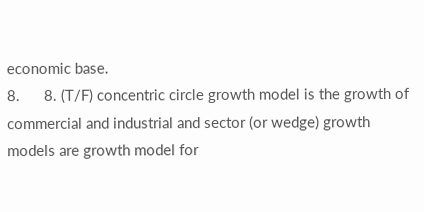economic base.
8.      8. (T/F) concentric circle growth model is the growth of commercial and industrial and sector (or wedge) growth models are growth model for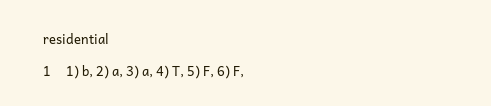residential

1     1) b, 2) a, 3) a, 4) T, 5) F, 6) F,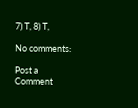7) T, 8) T,

No comments:

Post a Comment